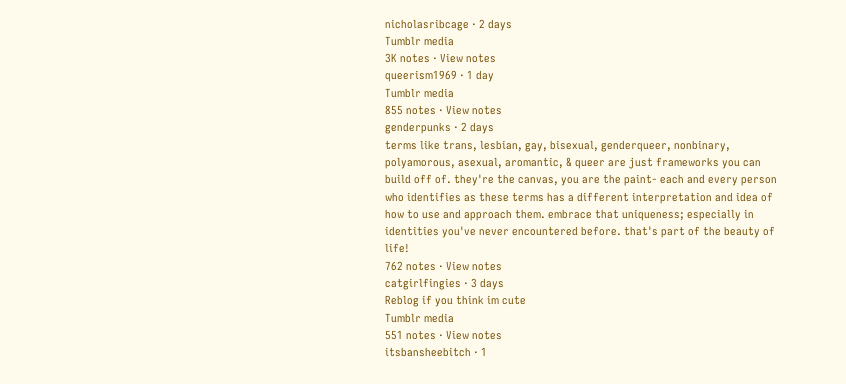nicholasribcage · 2 days
Tumblr media
3K notes · View notes
queerism1969 · 1 day
Tumblr media
855 notes · View notes
genderpunks · 2 days
terms like trans, lesbian, gay, bisexual, genderqueer, nonbinary, polyamorous, asexual, aromantic, & queer are just frameworks you can build off of. they're the canvas, you are the paint- each and every person who identifies as these terms has a different interpretation and idea of how to use and approach them. embrace that uniqueness; especially in identities you've never encountered before. that's part of the beauty of life!
762 notes · View notes
catgirlfingies · 3 days
Reblog if you think im cute
Tumblr media
551 notes · View notes
itsbansheebitch · 1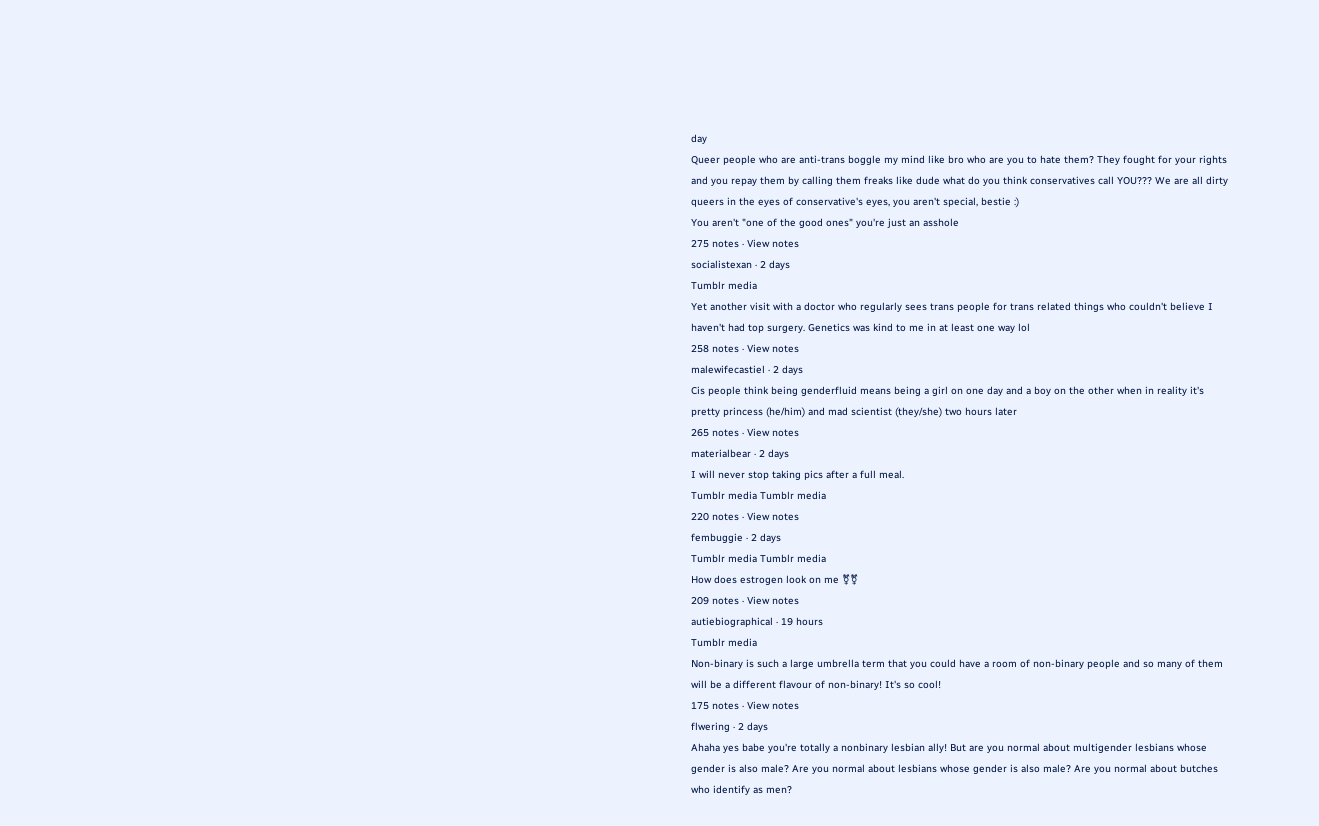day
Queer people who are anti-trans boggle my mind like bro who are you to hate them? They fought for your rights and you repay them by calling them freaks like dude what do you think conservatives call YOU??? We are all dirty queers in the eyes of conservative's eyes, you aren't special, bestie :)
You aren't "one of the good ones" you're just an asshole
275 notes · View notes
socialistexan · 2 days
Tumblr media
Yet another visit with a doctor who regularly sees trans people for trans related things who couldn't believe I haven't had top surgery. Genetics was kind to me in at least one way lol
258 notes · View notes
malewifecastiel · 2 days
Cis people think being genderfluid means being a girl on one day and a boy on the other when in reality it's pretty princess (he/him) and mad scientist (they/she) two hours later
265 notes · View notes
materialbear · 2 days
I will never stop taking pics after a full meal.
Tumblr media Tumblr media
220 notes · View notes
fembuggie · 2 days
Tumblr media Tumblr media
How does estrogen look on me ⚧⚧
209 notes · View notes
autiebiographical · 19 hours
Tumblr media
Non-binary is such a large umbrella term that you could have a room of non-binary people and so many of them will be a different flavour of non-binary! It's so cool!
175 notes · View notes
flwering · 2 days
Ahaha yes babe you're totally a nonbinary lesbian ally! But are you normal about multigender lesbians whose gender is also male? Are you normal about lesbians whose gender is also male? Are you normal about butches who identify as men?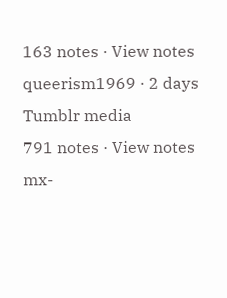163 notes · View notes
queerism1969 · 2 days
Tumblr media
791 notes · View notes
mx-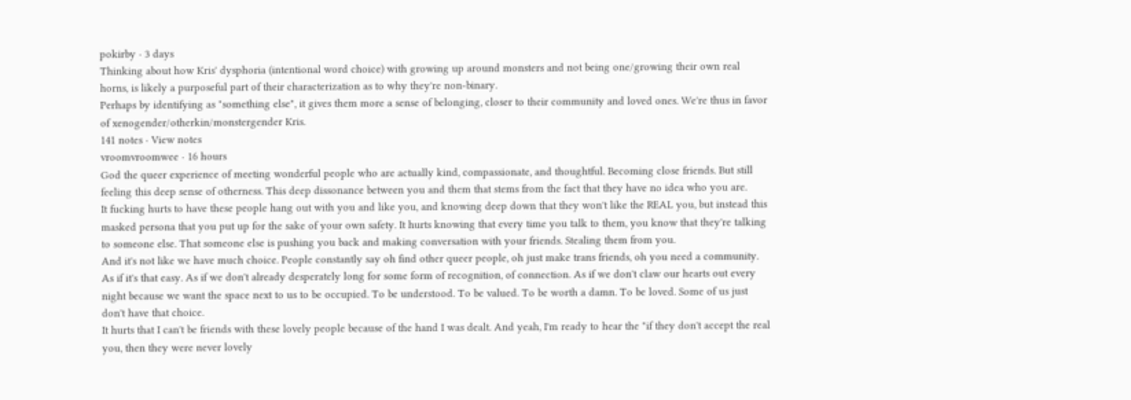pokirby · 3 days
Thinking about how Kris' dysphoria (intentional word choice) with growing up around monsters and not being one/growing their own real horns, is likely a purposeful part of their characterization as to why they're non-binary.
Perhaps by identifying as "something else", it gives them more a sense of belonging, closer to their community and loved ones. We're thus in favor of xenogender/otherkin/monstergender Kris.
141 notes · View notes
vroomvroomwee · 16 hours
God the queer experience of meeting wonderful people who are actually kind, compassionate, and thoughtful. Becoming close friends. But still feeling this deep sense of otherness. This deep dissonance between you and them that stems from the fact that they have no idea who you are.
It fucking hurts to have these people hang out with you and like you, and knowing deep down that they won't like the REAL you, but instead this masked persona that you put up for the sake of your own safety. It hurts knowing that every time you talk to them, you know that they're talking to someone else. That someone else is pushing you back and making conversation with your friends. Stealing them from you.
And it's not like we have much choice. People constantly say oh find other queer people, oh just make trans friends, oh you need a community. As if it's that easy. As if we don't already desperately long for some form of recognition, of connection. As if we don't claw our hearts out every night because we want the space next to us to be occupied. To be understood. To be valued. To be worth a damn. To be loved. Some of us just don't have that choice.
It hurts that I can't be friends with these lovely people because of the hand I was dealt. And yeah, I'm ready to hear the "if they don't accept the real you, then they were never lovely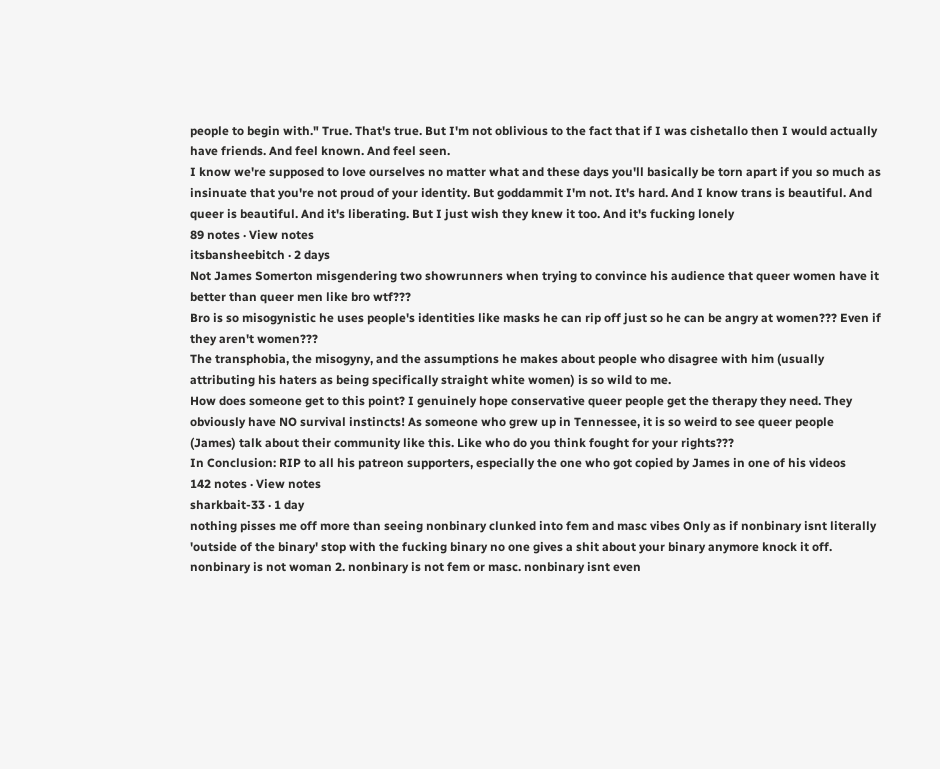people to begin with." True. That's true. But I'm not oblivious to the fact that if I was cishetallo then I would actually have friends. And feel known. And feel seen.
I know we're supposed to love ourselves no matter what and these days you'll basically be torn apart if you so much as insinuate that you're not proud of your identity. But goddammit I'm not. It's hard. And I know trans is beautiful. And queer is beautiful. And it's liberating. But I just wish they knew it too. And it's fucking lonely
89 notes · View notes
itsbansheebitch · 2 days
Not James Somerton misgendering two showrunners when trying to convince his audience that queer women have it better than queer men like bro wtf???
Bro is so misogynistic he uses people's identities like masks he can rip off just so he can be angry at women??? Even if they aren't women???
The transphobia, the misogyny, and the assumptions he makes about people who disagree with him (usually attributing his haters as being specifically straight white women) is so wild to me.
How does someone get to this point? I genuinely hope conservative queer people get the therapy they need. They obviously have NO survival instincts! As someone who grew up in Tennessee, it is so weird to see queer people (James) talk about their community like this. Like who do you think fought for your rights???
In Conclusion: RIP to all his patreon supporters, especially the one who got copied by James in one of his videos
142 notes · View notes
sharkbait-33 · 1 day
nothing pisses me off more than seeing nonbinary clunked into fem and masc vibes Only as if nonbinary isnt literally 'outside of the binary' stop with the fucking binary no one gives a shit about your binary anymore knock it off. nonbinary is not woman 2. nonbinary is not fem or masc. nonbinary isnt even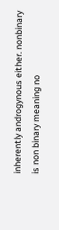inherently androgynous either. nonbinary is non binary meaning no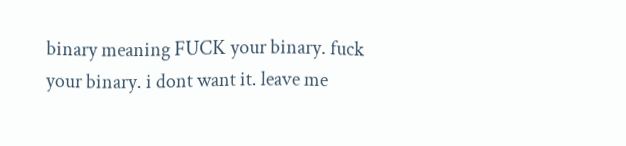binary meaning FUCK your binary. fuck your binary. i dont want it. leave me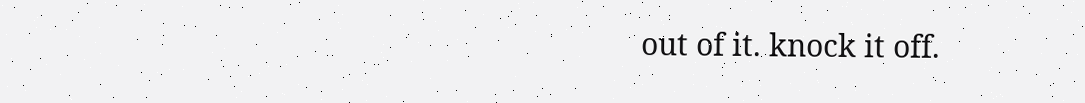out of it. knock it off.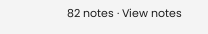82 notes · View notes